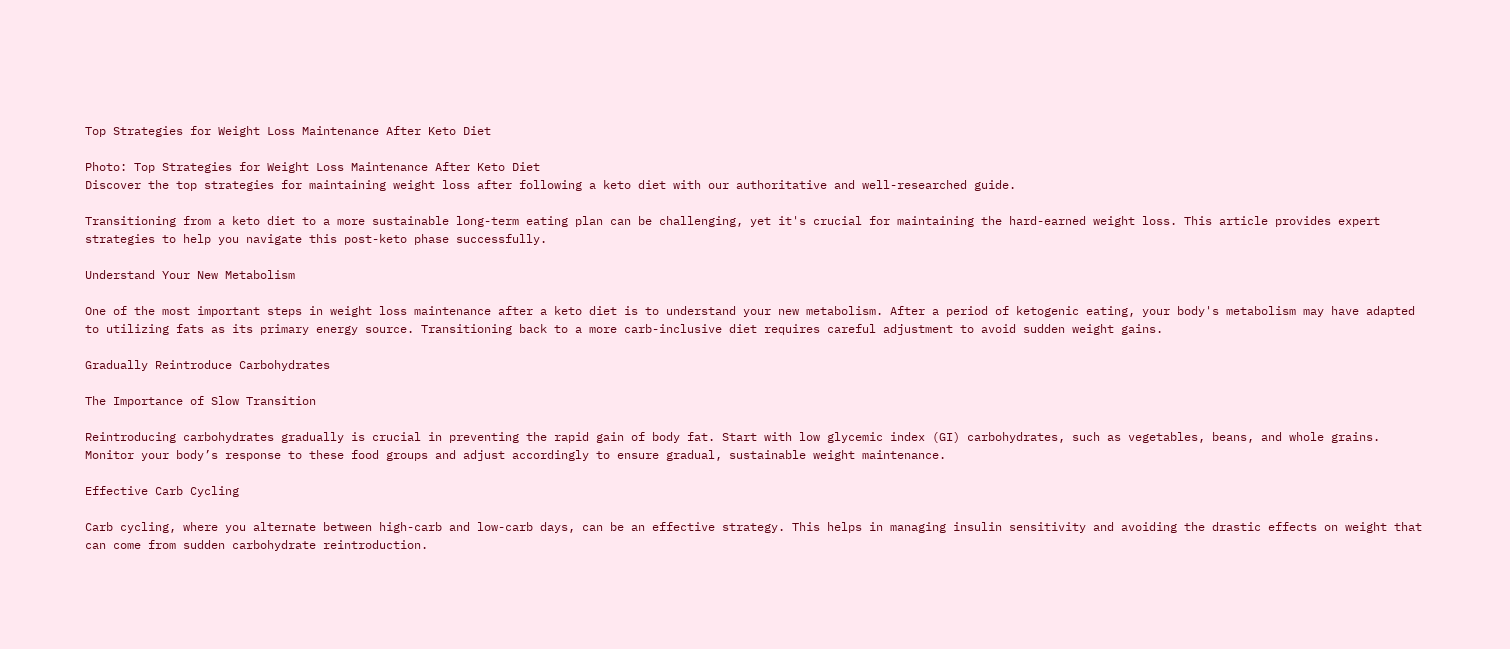Top Strategies for Weight Loss Maintenance After Keto Diet

Photo: Top Strategies for Weight Loss Maintenance After Keto Diet
Discover the top strategies for maintaining weight loss after following a keto diet with our authoritative and well-researched guide.

Transitioning from a keto diet to a more sustainable long-term eating plan can be challenging, yet it's crucial for maintaining the hard-earned weight loss. This article provides expert strategies to help you navigate this post-keto phase successfully.

Understand Your New Metabolism

One of the most important steps in weight loss maintenance after a keto diet is to understand your new metabolism. After a period of ketogenic eating, your body's metabolism may have adapted to utilizing fats as its primary energy source. Transitioning back to a more carb-inclusive diet requires careful adjustment to avoid sudden weight gains.

Gradually Reintroduce Carbohydrates

The Importance of Slow Transition

Reintroducing carbohydrates gradually is crucial in preventing the rapid gain of body fat. Start with low glycemic index (GI) carbohydrates, such as vegetables, beans, and whole grains. Monitor your body’s response to these food groups and adjust accordingly to ensure gradual, sustainable weight maintenance.

Effective Carb Cycling

Carb cycling, where you alternate between high-carb and low-carb days, can be an effective strategy. This helps in managing insulin sensitivity and avoiding the drastic effects on weight that can come from sudden carbohydrate reintroduction.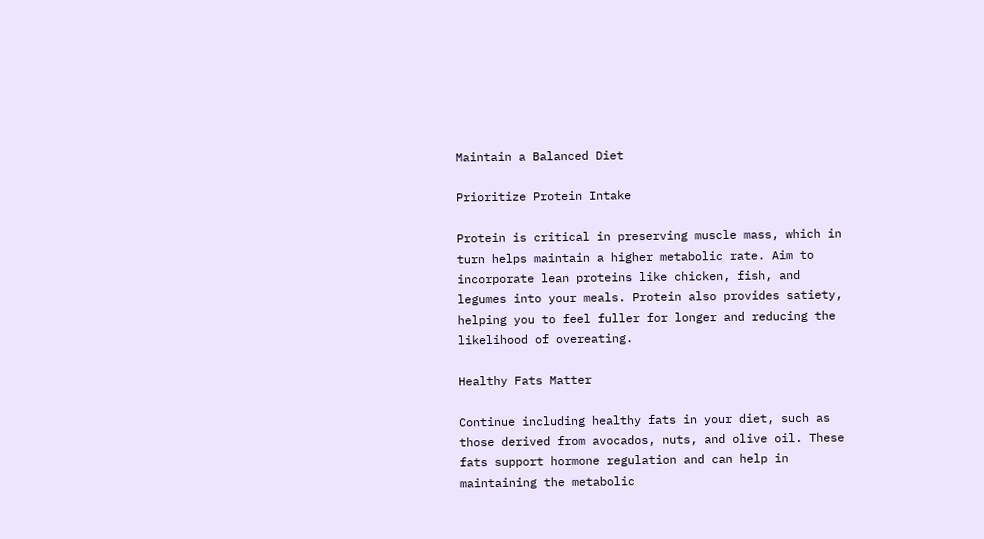Maintain a Balanced Diet

Prioritize Protein Intake

Protein is critical in preserving muscle mass, which in turn helps maintain a higher metabolic rate. Aim to incorporate lean proteins like chicken, fish, and legumes into your meals. Protein also provides satiety, helping you to feel fuller for longer and reducing the likelihood of overeating.

Healthy Fats Matter

Continue including healthy fats in your diet, such as those derived from avocados, nuts, and olive oil. These fats support hormone regulation and can help in maintaining the metabolic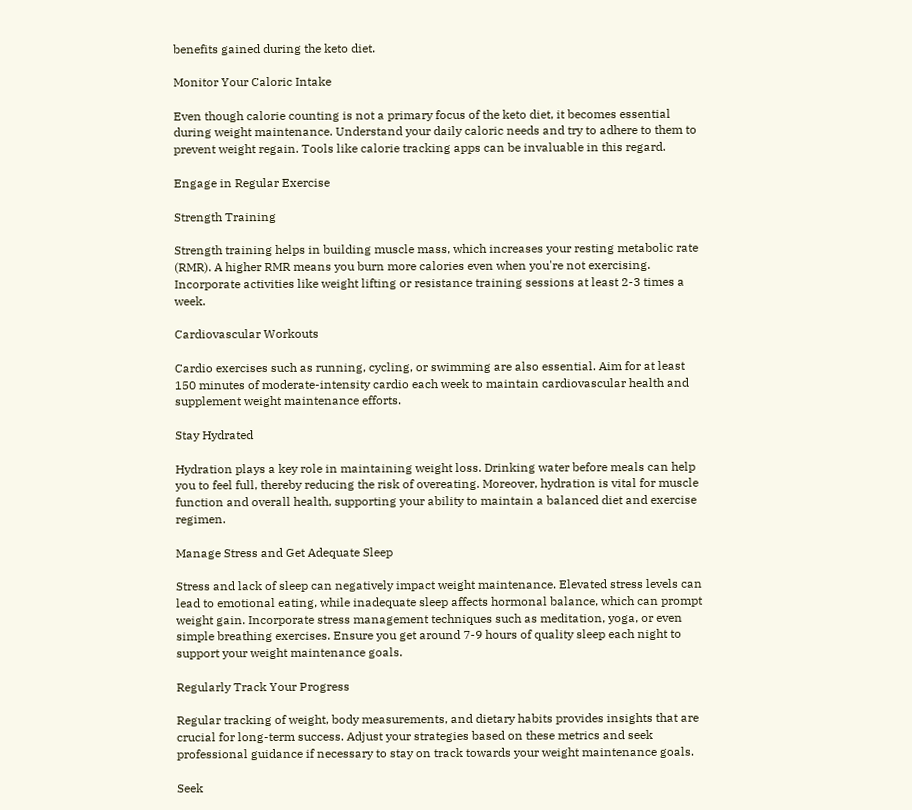benefits gained during the keto diet.

Monitor Your Caloric Intake

Even though calorie counting is not a primary focus of the keto diet, it becomes essential during weight maintenance. Understand your daily caloric needs and try to adhere to them to prevent weight regain. Tools like calorie tracking apps can be invaluable in this regard.

Engage in Regular Exercise

Strength Training

Strength training helps in building muscle mass, which increases your resting metabolic rate (RMR). A higher RMR means you burn more calories even when you're not exercising. Incorporate activities like weight lifting or resistance training sessions at least 2-3 times a week.

Cardiovascular Workouts

Cardio exercises such as running, cycling, or swimming are also essential. Aim for at least 150 minutes of moderate-intensity cardio each week to maintain cardiovascular health and supplement weight maintenance efforts.

Stay Hydrated

Hydration plays a key role in maintaining weight loss. Drinking water before meals can help you to feel full, thereby reducing the risk of overeating. Moreover, hydration is vital for muscle function and overall health, supporting your ability to maintain a balanced diet and exercise regimen.

Manage Stress and Get Adequate Sleep

Stress and lack of sleep can negatively impact weight maintenance. Elevated stress levels can lead to emotional eating, while inadequate sleep affects hormonal balance, which can prompt weight gain. Incorporate stress management techniques such as meditation, yoga, or even simple breathing exercises. Ensure you get around 7-9 hours of quality sleep each night to support your weight maintenance goals.

Regularly Track Your Progress

Regular tracking of weight, body measurements, and dietary habits provides insights that are crucial for long-term success. Adjust your strategies based on these metrics and seek professional guidance if necessary to stay on track towards your weight maintenance goals.

Seek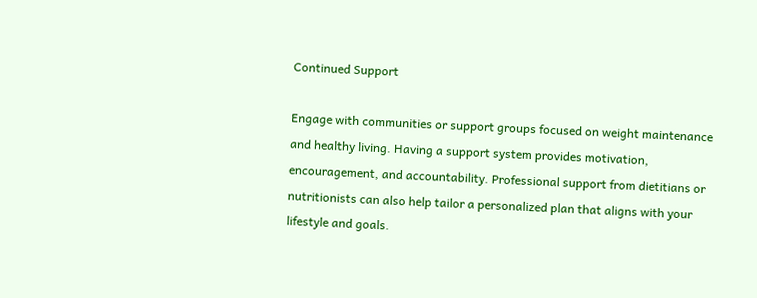Continued Support

Engage with communities or support groups focused on weight maintenance and healthy living. Having a support system provides motivation, encouragement, and accountability. Professional support from dietitians or nutritionists can also help tailor a personalized plan that aligns with your lifestyle and goals.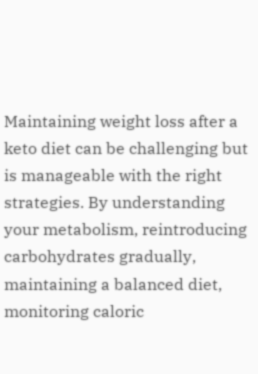Maintaining weight loss after a keto diet can be challenging but is manageable with the right strategies. By understanding your metabolism, reintroducing carbohydrates gradually, maintaining a balanced diet, monitoring caloric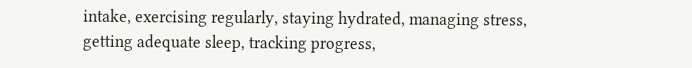intake, exercising regularly, staying hydrated, managing stress, getting adequate sleep, tracking progress,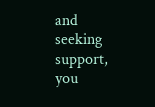and seeking support, you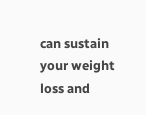can sustain your weight loss and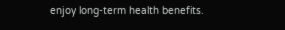enjoy long-term health benefits.